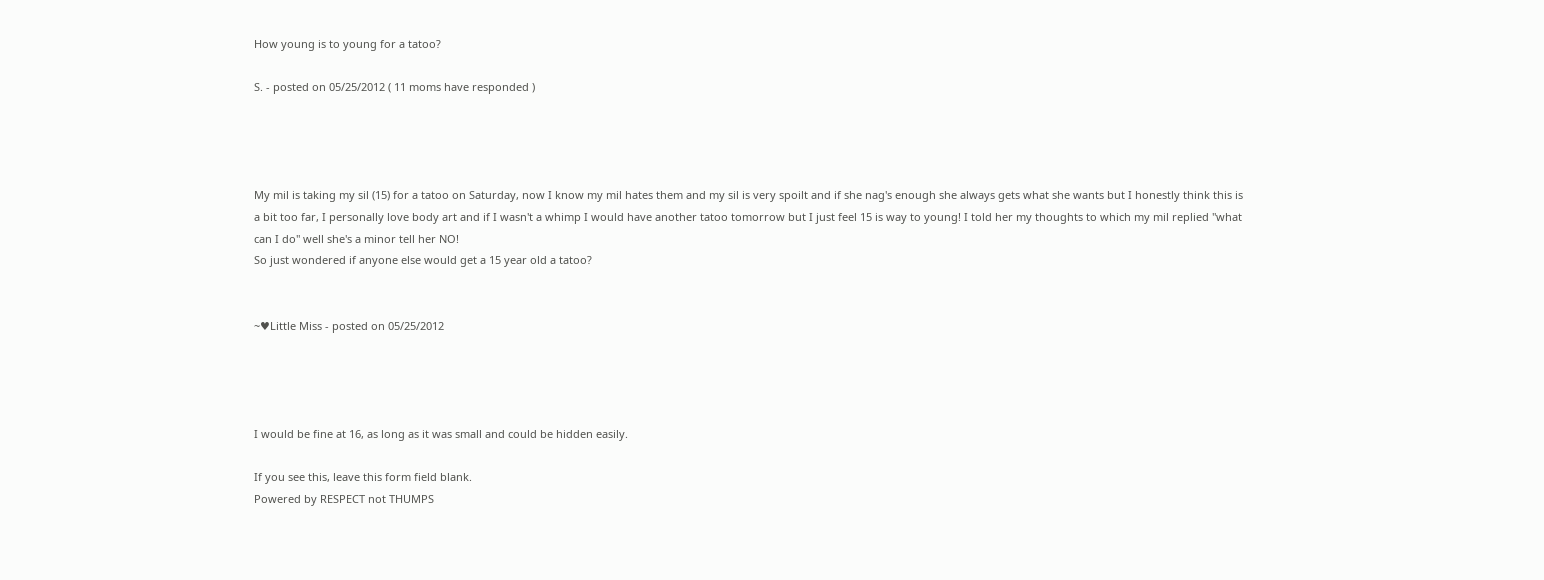How young is to young for a tatoo?

S. - posted on 05/25/2012 ( 11 moms have responded )




My mil is taking my sil (15) for a tatoo on Saturday, now I know my mil hates them and my sil is very spoilt and if she nag's enough she always gets what she wants but I honestly think this is a bit too far, I personally love body art and if I wasn't a whimp I would have another tatoo tomorrow but I just feel 15 is way to young! I told her my thoughts to which my mil replied "what can I do" well she's a minor tell her NO!
So just wondered if anyone else would get a 15 year old a tatoo?


~♥Little Miss - posted on 05/25/2012




I would be fine at 16, as long as it was small and could be hidden easily.

If you see this, leave this form field blank.
Powered by RESPECT not THUMPS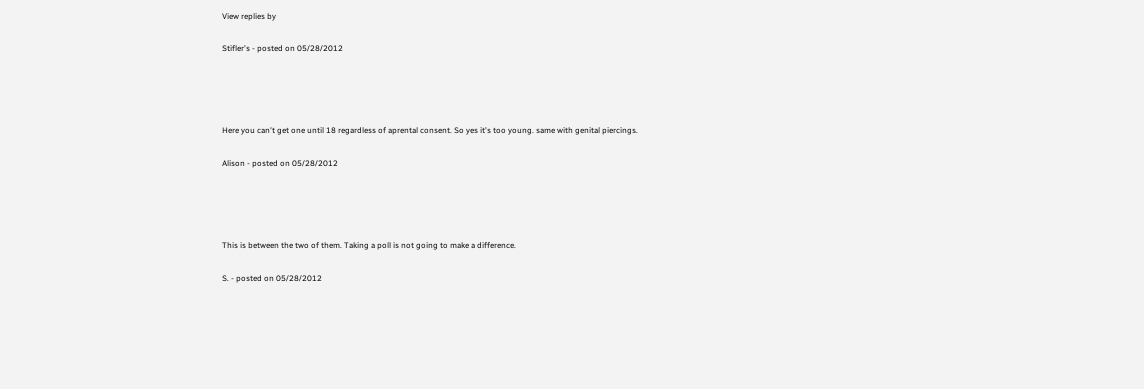View replies by

Stifler's - posted on 05/28/2012




Here you can't get one until 18 regardless of aprental consent. So yes it's too young. same with genital piercings.

Alison - posted on 05/28/2012




This is between the two of them. Taking a poll is not going to make a difference.

S. - posted on 05/28/2012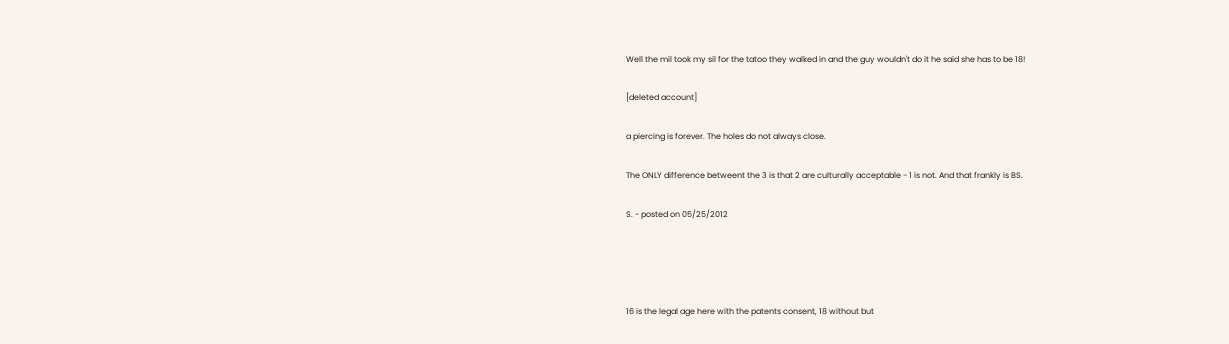Well the mil took my sil for the tatoo they walked in and the guy wouldn't do it he said she has to be 18!

[deleted account]

a piercing is forever. The holes do not always close.

The ONLY difference betweent the 3 is that 2 are culturally acceptable - 1 is not. And that frankly is BS.

S. - posted on 05/25/2012




16 is the legal age here with the patents consent, 18 without but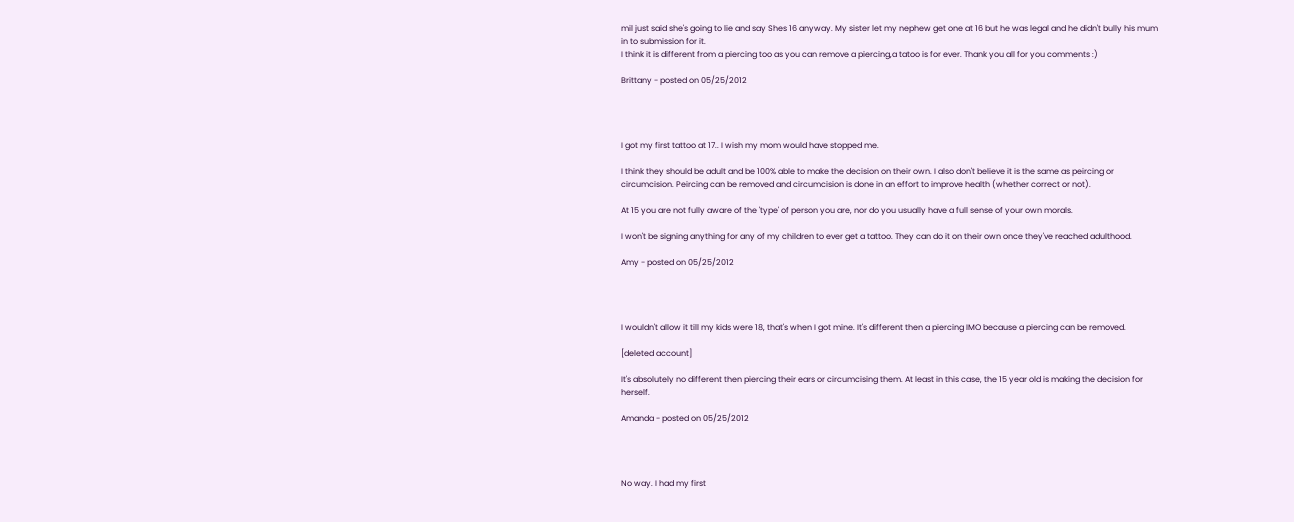mil just said she's going to lie and say Shes 16 anyway. My sister let my nephew get one at 16 but he was legal and he didn't bully his mum in to submission for it.
I think it is different from a piercing too as you can remove a piercing,a tatoo is for ever. Thank you all for you comments :)

Brittany - posted on 05/25/2012




I got my first tattoo at 17.. I wish my mom would have stopped me.

I think they should be adult and be 100% able to make the decision on their own. I also don't believe it is the same as peircing or circumcision. Peircing can be removed and circumcision is done in an effort to improve health (whether correct or not).

At 15 you are not fully aware of the 'type' of person you are, nor do you usually have a full sense of your own morals.

I won't be signing anything for any of my children to ever get a tattoo. They can do it on their own once they've reached adulthood.

Amy - posted on 05/25/2012




I wouldn't allow it till my kids were 18, that's when I got mine. It's different then a piercing IMO because a piercing can be removed.

[deleted account]

It's absolutely no different then piercing their ears or circumcising them. At least in this case, the 15 year old is making the decision for herself.

Amanda - posted on 05/25/2012




No way. I had my first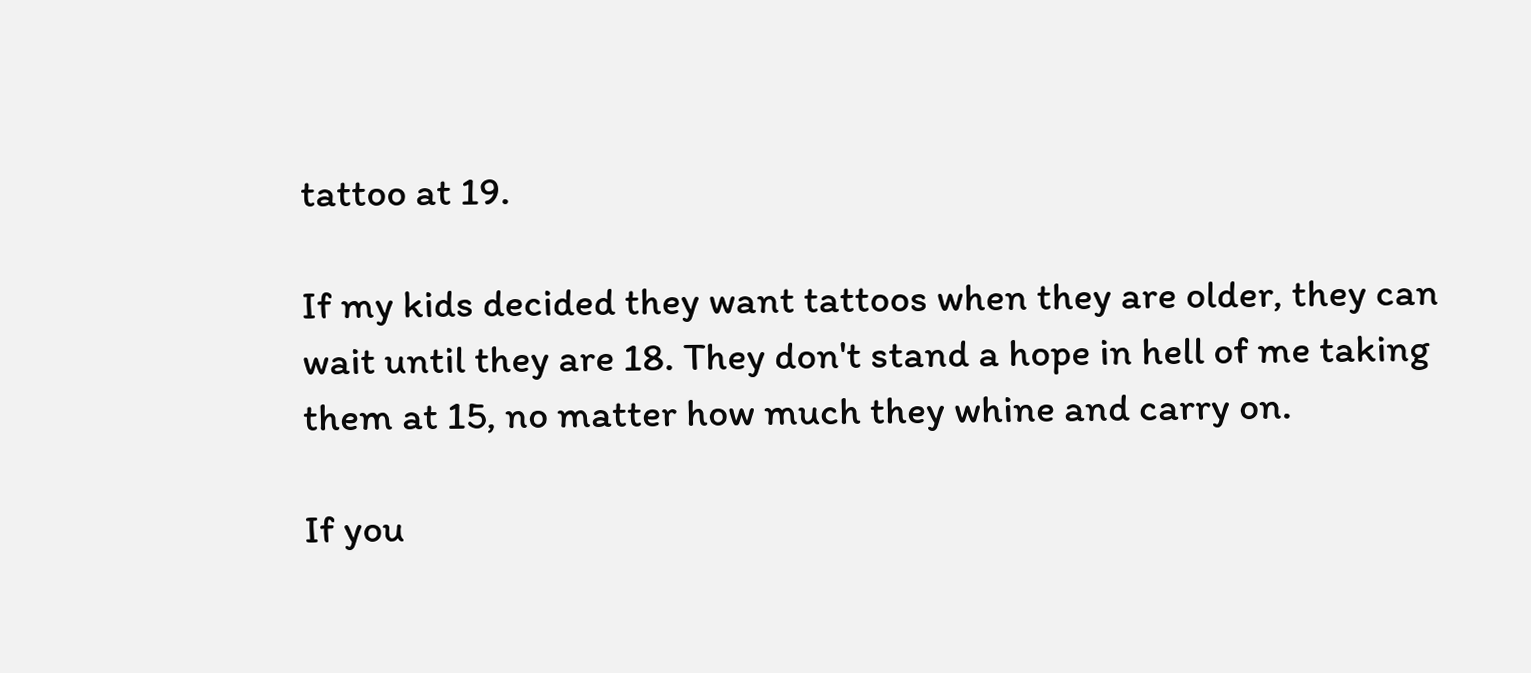tattoo at 19.

If my kids decided they want tattoos when they are older, they can wait until they are 18. They don't stand a hope in hell of me taking them at 15, no matter how much they whine and carry on.

If you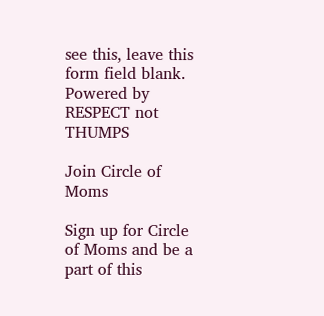see this, leave this form field blank.
Powered by RESPECT not THUMPS

Join Circle of Moms

Sign up for Circle of Moms and be a part of this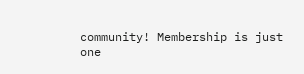community! Membership is just one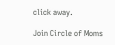click away.

Join Circle of Moms